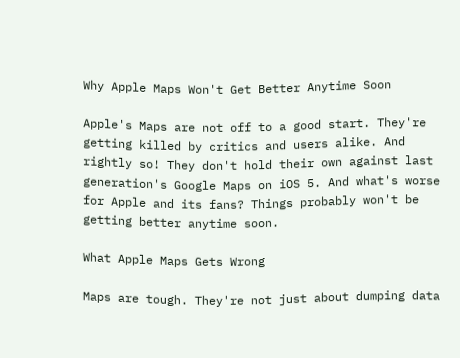Why Apple Maps Won't Get Better Anytime Soon

Apple's Maps are not off to a good start. They're getting killed by critics and users alike. And rightly so! They don't hold their own against last generation's Google Maps on iOS 5. And what's worse for Apple and its fans? Things probably won't be getting better anytime soon.

What Apple Maps Gets Wrong

Maps are tough. They're not just about dumping data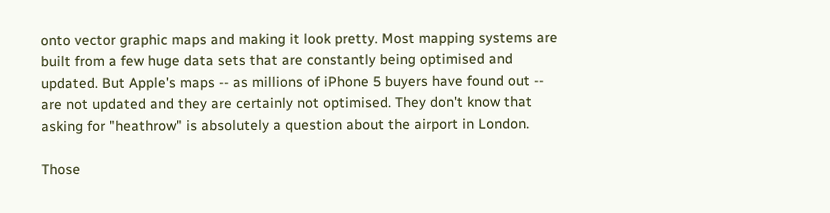onto vector graphic maps and making it look pretty. Most mapping systems are built from a few huge data sets that are constantly being optimised and updated. But Apple's maps -- as millions of iPhone 5 buyers have found out -- are not updated and they are certainly not optimised. They don't know that asking for "heathrow" is absolutely a question about the airport in London.

Those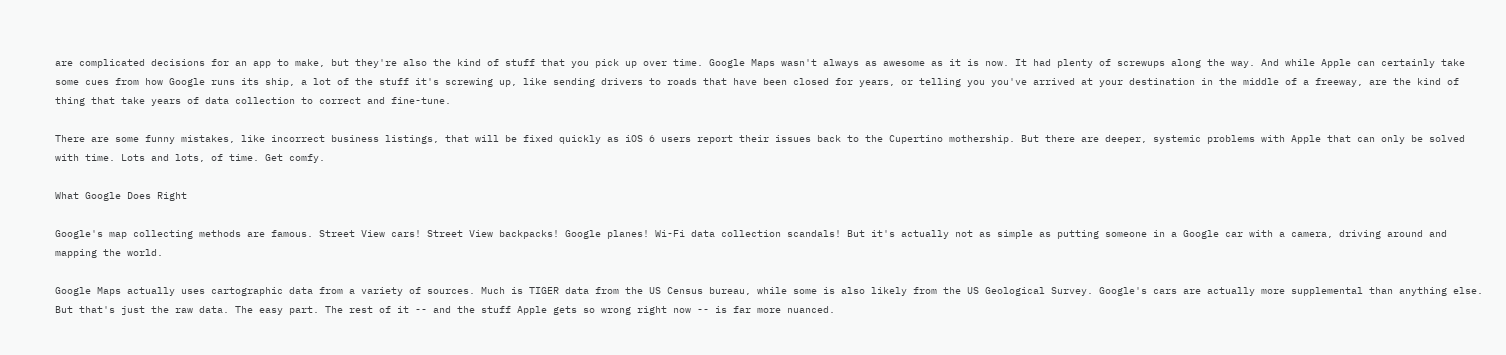are complicated decisions for an app to make, but they're also the kind of stuff that you pick up over time. Google Maps wasn't always as awesome as it is now. It had plenty of screwups along the way. And while Apple can certainly take some cues from how Google runs its ship, a lot of the stuff it's screwing up, like sending drivers to roads that have been closed for years, or telling you you've arrived at your destination in the middle of a freeway, are the kind of thing that take years of data collection to correct and fine-tune.

There are some funny mistakes, like incorrect business listings, that will be fixed quickly as iOS 6 users report their issues back to the Cupertino mothership. But there are deeper, systemic problems with Apple that can only be solved with time. Lots and lots, of time. Get comfy.

What Google Does Right

Google's map collecting methods are famous. Street View cars! Street View backpacks! Google planes! Wi-Fi data collection scandals! But it's actually not as simple as putting someone in a Google car with a camera, driving around and mapping the world.

Google Maps actually uses cartographic data from a variety of sources. Much is TIGER data from the US Census bureau, while some is also likely from the US Geological Survey. Google's cars are actually more supplemental than anything else. But that's just the raw data. The easy part. The rest of it -- and the stuff Apple gets so wrong right now -- is far more nuanced.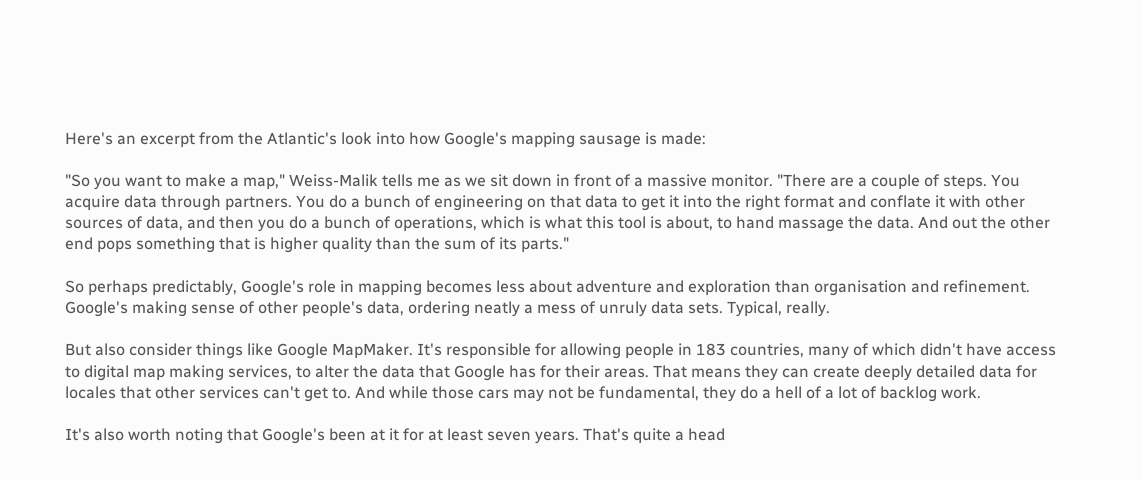Here's an excerpt from the Atlantic's look into how Google's mapping sausage is made:

"So you want to make a map," Weiss-Malik tells me as we sit down in front of a massive monitor. "There are a couple of steps. You acquire data through partners. You do a bunch of engineering on that data to get it into the right format and conflate it with other sources of data, and then you do a bunch of operations, which is what this tool is about, to hand massage the data. And out the other end pops something that is higher quality than the sum of its parts."

So perhaps predictably, Google's role in mapping becomes less about adventure and exploration than organisation and refinement. Google's making sense of other people's data, ordering neatly a mess of unruly data sets. Typical, really.

But also consider things like Google MapMaker. It's responsible for allowing people in 183 countries, many of which didn't have access to digital map making services, to alter the data that Google has for their areas. That means they can create deeply detailed data for locales that other services can't get to. And while those cars may not be fundamental, they do a hell of a lot of backlog work.

It's also worth noting that Google's been at it for at least seven years. That's quite a head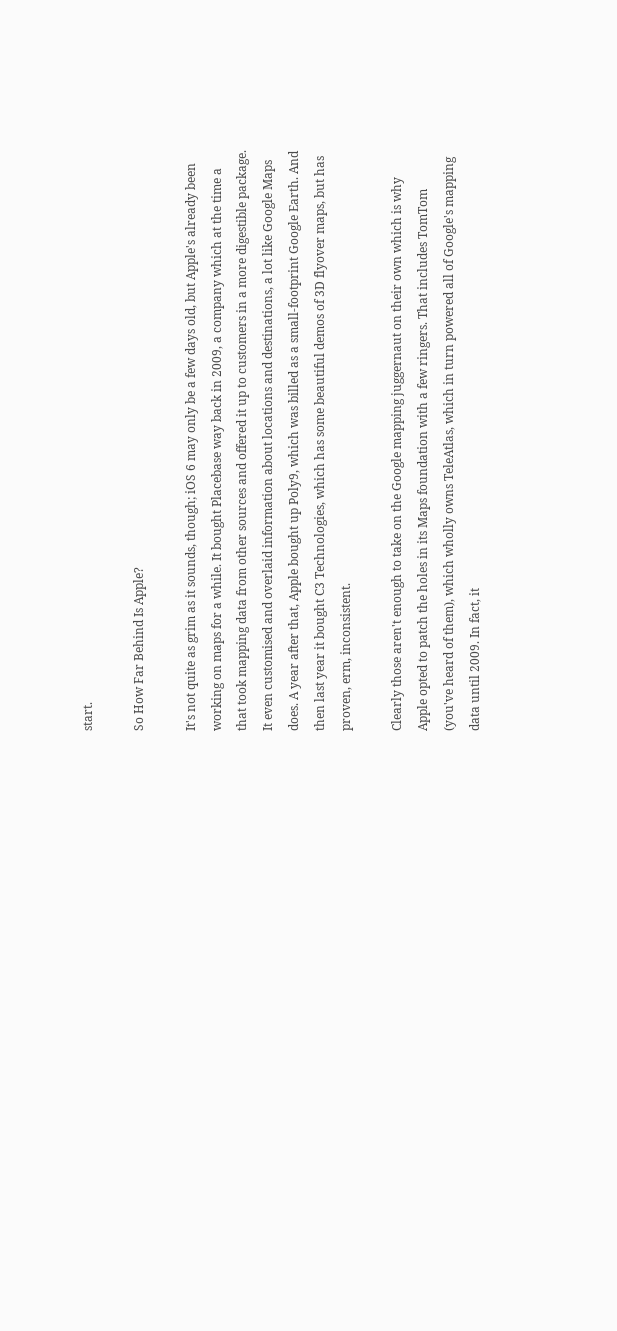start.

So How Far Behind Is Apple?

It's not quite as grim as it sounds, though; iOS 6 may only be a few days old, but Apple's already been working on maps for a while. It bought Placebase way back in 2009, a company which at the time a that took mapping data from other sources and offered it up to customers in a more digestible package. It even customised and overlaid information about locations and destinations, a lot like Google Maps does. A year after that, Apple bought up Poly9, which was billed as a small-footprint Google Earth. And then last year it bought C3 Technologies, which has some beautiful demos of 3D flyover maps, but has proven, erm, inconsistent.

Clearly those aren't enough to take on the Google mapping juggernaut on their own which is why Apple opted to patch the holes in its Maps foundation with a few ringers. That includes TomTom (you've heard of them), which wholly owns TeleAtlas, which in turn powered all of Google's mapping data until 2009. In fact, it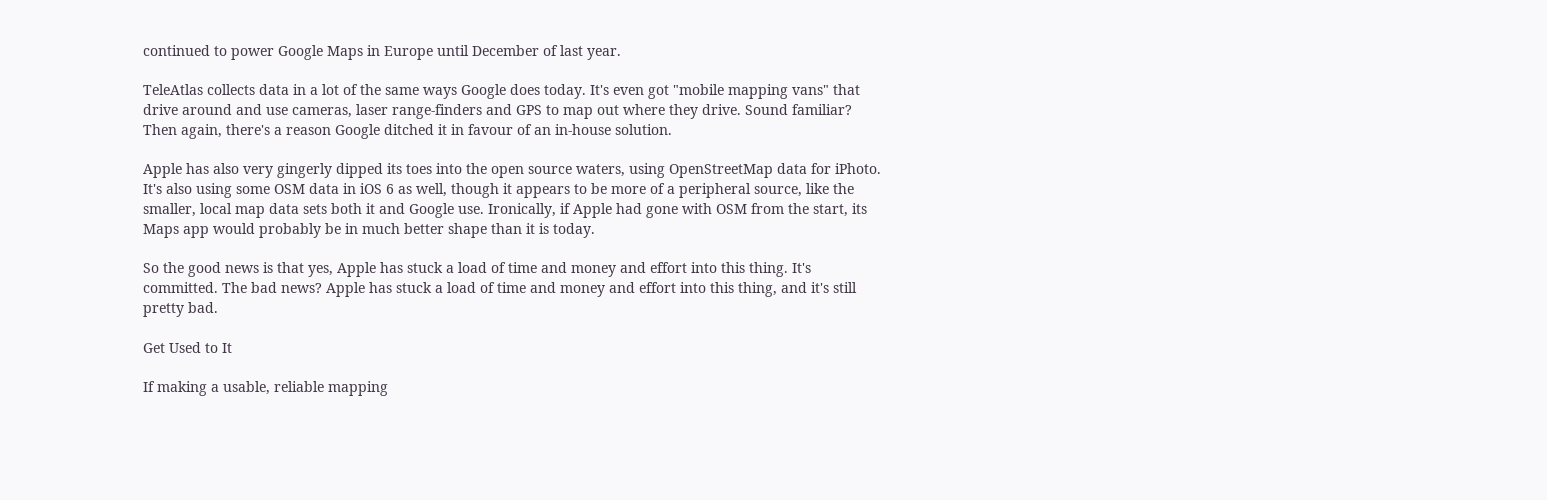continued to power Google Maps in Europe until December of last year.

TeleAtlas collects data in a lot of the same ways Google does today. It's even got "mobile mapping vans" that drive around and use cameras, laser range-finders and GPS to map out where they drive. Sound familiar? Then again, there's a reason Google ditched it in favour of an in-house solution.

Apple has also very gingerly dipped its toes into the open source waters, using OpenStreetMap data for iPhoto. It's also using some OSM data in iOS 6 as well, though it appears to be more of a peripheral source, like the smaller, local map data sets both it and Google use. Ironically, if Apple had gone with OSM from the start, its Maps app would probably be in much better shape than it is today.

So the good news is that yes, Apple has stuck a load of time and money and effort into this thing. It's committed. The bad news? Apple has stuck a load of time and money and effort into this thing, and it's still pretty bad.

Get Used to It

If making a usable, reliable mapping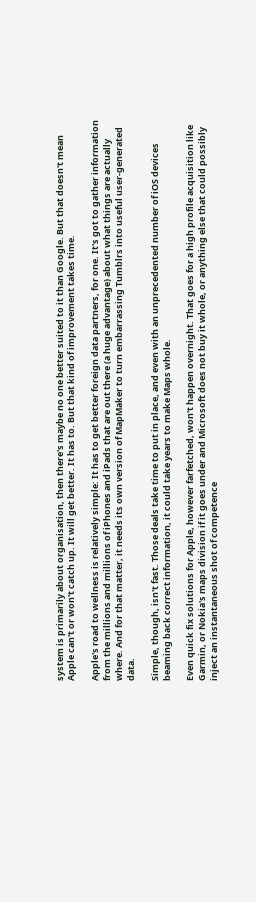system is primarily about organisation, then there's maybe no one better suited to it than Google. But that doesn't mean Apple can't or won't catch up. It will get better. It has to. But that kind of improvement takes time.

Apple's road to wellness is relatively simple: It has to get better foreign data partners, for one. It's got to gather information from the millions and millions of iPhones and iPads that are out there (a huge advantage) about what things are actually where. And for that matter, it needs its own version of MapMaker to turn embarrassing Tumblrs into useful user-generated data.

Simple, though, isn't fast. Those deals take time to put in place, and even with an unprecedented number of iOS devices beaming back correct information, it could take years to make Maps whole.

Even quick fix solutions for Apple, however farfetched, won't happen overnight. That goes for a high profile acquisition like Garmin, or Nokia's maps division if it goes under and Microsoft does not buy it whole, or anything else that could possibly inject an instantaneous shot of competence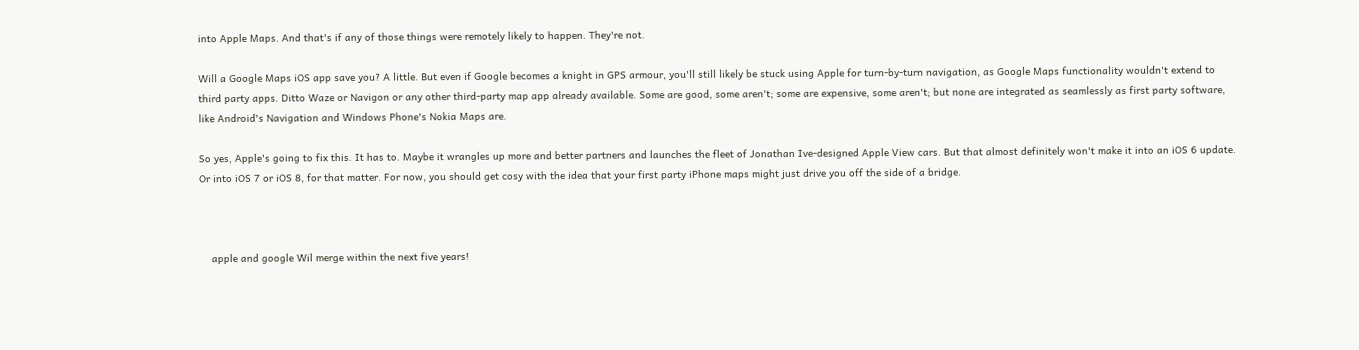into Apple Maps. And that's if any of those things were remotely likely to happen. They're not.

Will a Google Maps iOS app save you? A little. But even if Google becomes a knight in GPS armour, you'll still likely be stuck using Apple for turn-by-turn navigation, as Google Maps functionality wouldn't extend to third party apps. Ditto Waze or Navigon or any other third-party map app already available. Some are good, some aren't; some are expensive, some aren't; but none are integrated as seamlessly as first party software, like Android's Navigation and Windows Phone's Nokia Maps are.

So yes, Apple's going to fix this. It has to. Maybe it wrangles up more and better partners and launches the fleet of Jonathan Ive-designed Apple View cars. But that almost definitely won't make it into an iOS 6 update. Or into iOS 7 or iOS 8, for that matter. For now, you should get cosy with the idea that your first party iPhone maps might just drive you off the side of a bridge.



    apple and google Wil merge within the next five years!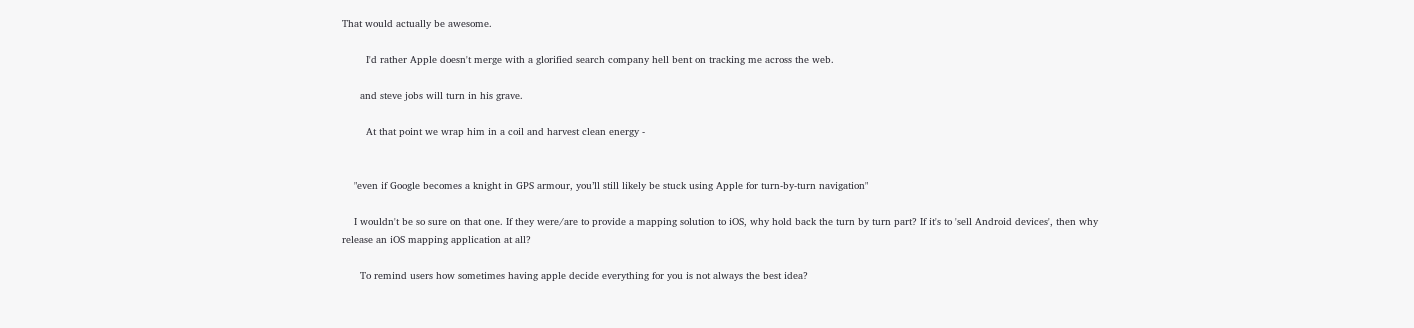That would actually be awesome.

        I'd rather Apple doesn't merge with a glorified search company hell bent on tracking me across the web.

      and steve jobs will turn in his grave.

        At that point we wrap him in a coil and harvest clean energy -


    "even if Google becomes a knight in GPS armour, you’ll still likely be stuck using Apple for turn-by-turn navigation"

    I wouldn't be so sure on that one. If they were/are to provide a mapping solution to iOS, why hold back the turn by turn part? If it's to 'sell Android devices', then why release an iOS mapping application at all?

      To remind users how sometimes having apple decide everything for you is not always the best idea?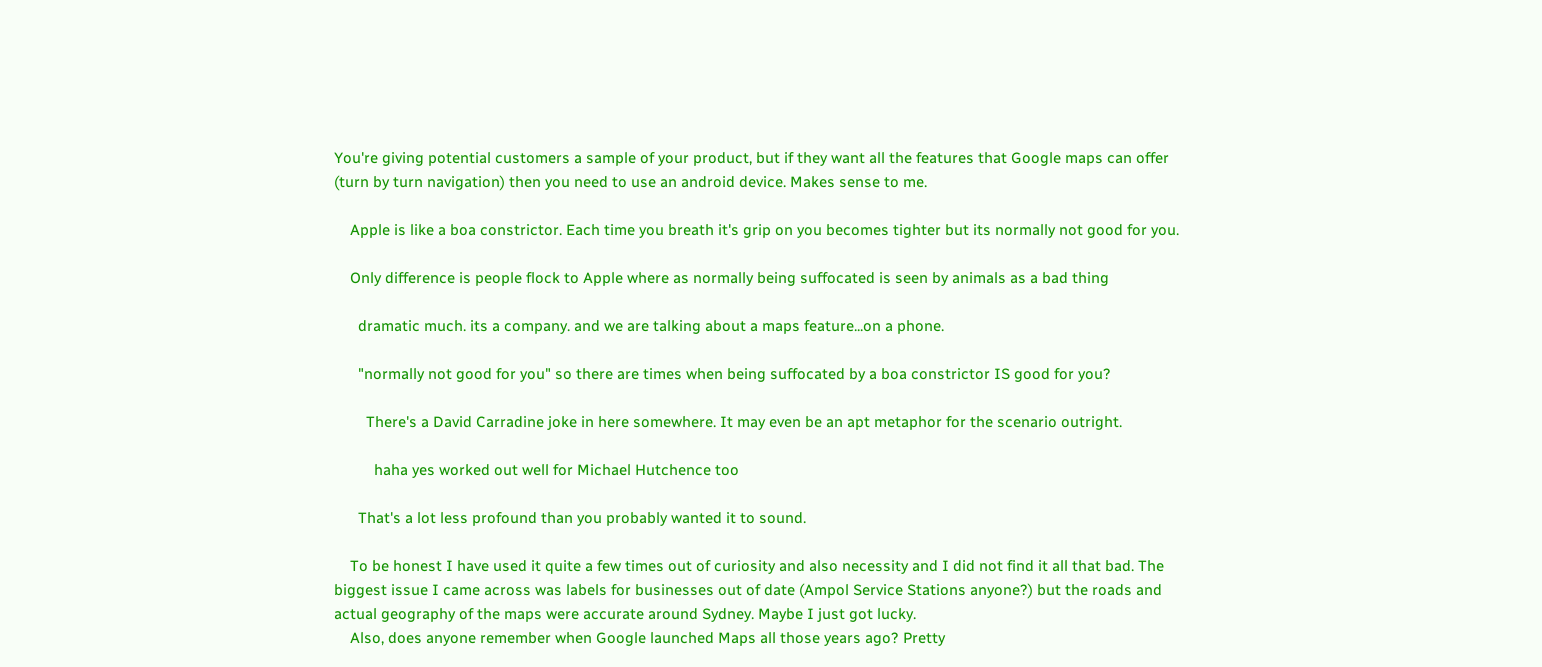You're giving potential customers a sample of your product, but if they want all the features that Google maps can offer (turn by turn navigation) then you need to use an android device. Makes sense to me.

    Apple is like a boa constrictor. Each time you breath it's grip on you becomes tighter but its normally not good for you.

    Only difference is people flock to Apple where as normally being suffocated is seen by animals as a bad thing

      dramatic much. its a company. and we are talking about a maps feature...on a phone.

      "normally not good for you" so there are times when being suffocated by a boa constrictor IS good for you?

        There's a David Carradine joke in here somewhere. It may even be an apt metaphor for the scenario outright.

          haha yes worked out well for Michael Hutchence too

      That's a lot less profound than you probably wanted it to sound.

    To be honest I have used it quite a few times out of curiosity and also necessity and I did not find it all that bad. The biggest issue I came across was labels for businesses out of date (Ampol Service Stations anyone?) but the roads and actual geography of the maps were accurate around Sydney. Maybe I just got lucky.
    Also, does anyone remember when Google launched Maps all those years ago? Pretty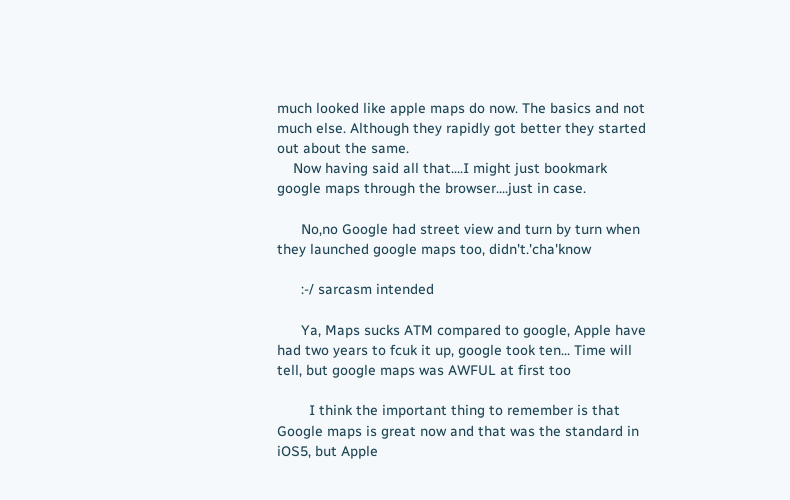much looked like apple maps do now. The basics and not much else. Although they rapidly got better they started out about the same.
    Now having said all that....I might just bookmark google maps through the browser....just in case.

      No,no Google had street view and turn by turn when they launched google maps too, didn't.'cha'know

      :-/ sarcasm intended

      Ya, Maps sucks ATM compared to google, Apple have had two years to fcuk it up, google took ten... Time will tell, but google maps was AWFUL at first too

        I think the important thing to remember is that Google maps is great now and that was the standard in iOS5, but Apple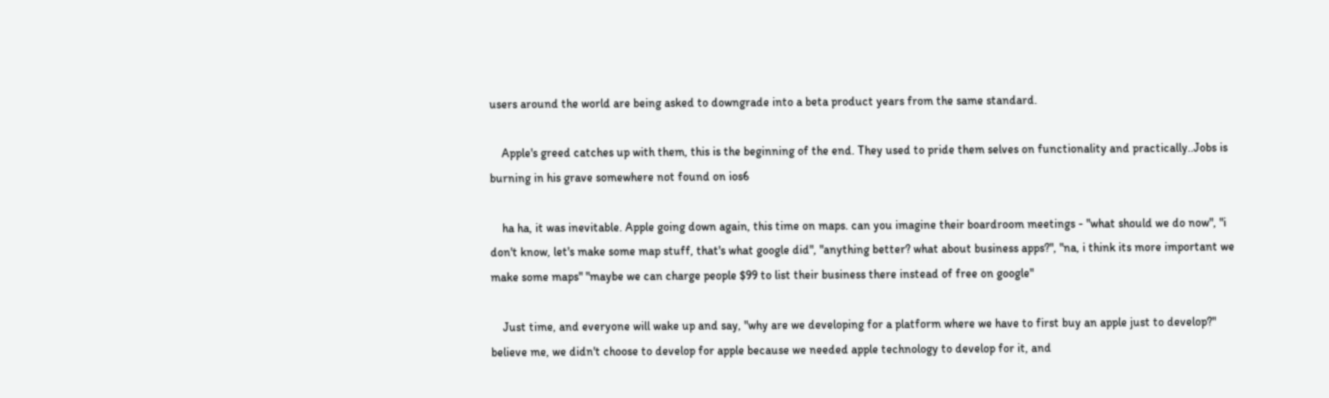users around the world are being asked to downgrade into a beta product years from the same standard.

    Apple's greed catches up with them, this is the beginning of the end. They used to pride them selves on functionality and practically..Jobs is burning in his grave somewhere not found on ios6

    ha ha, it was inevitable. Apple going down again, this time on maps. can you imagine their boardroom meetings - "what should we do now", "i don't know, let's make some map stuff, that's what google did", "anything better? what about business apps?", "na, i think its more important we make some maps" "maybe we can charge people $99 to list their business there instead of free on google"

    Just time, and everyone will wake up and say, "why are we developing for a platform where we have to first buy an apple just to develop?" believe me, we didn't choose to develop for apple because we needed apple technology to develop for it, and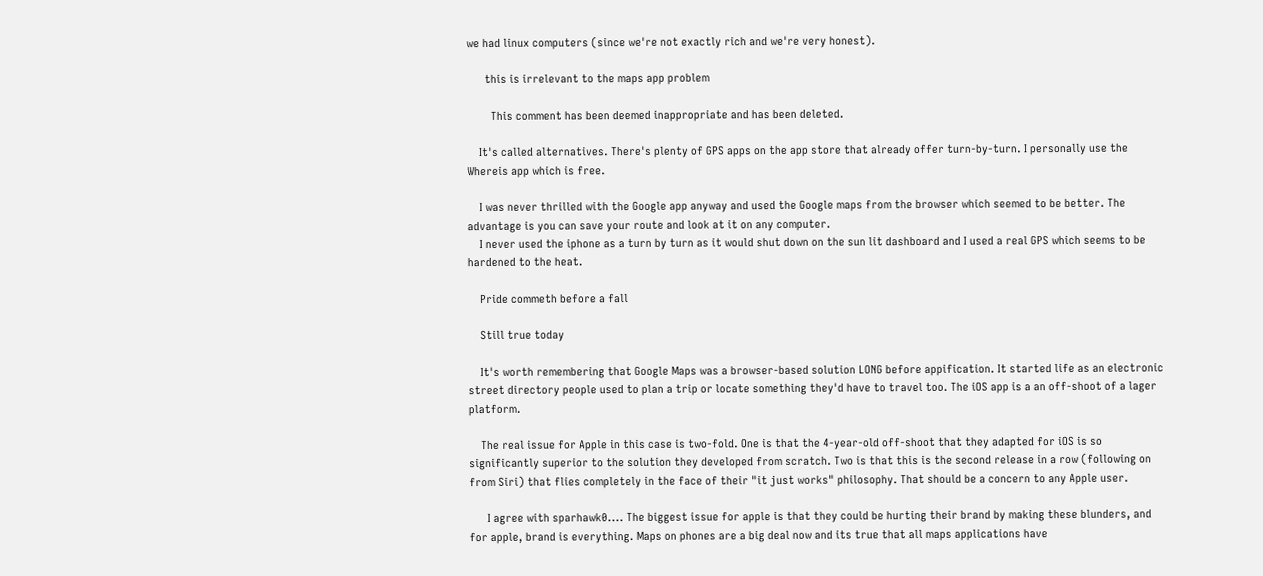we had linux computers (since we're not exactly rich and we're very honest).

      this is irrelevant to the maps app problem

        This comment has been deemed inappropriate and has been deleted.

    It's called alternatives. There's plenty of GPS apps on the app store that already offer turn-by-turn. I personally use the Whereis app which is free.

    I was never thrilled with the Google app anyway and used the Google maps from the browser which seemed to be better. The advantage is you can save your route and look at it on any computer.
    I never used the iphone as a turn by turn as it would shut down on the sun lit dashboard and I used a real GPS which seems to be hardened to the heat.

    Pride commeth before a fall

    Still true today

    It's worth remembering that Google Maps was a browser-based solution LONG before appification. It started life as an electronic street directory people used to plan a trip or locate something they'd have to travel too. The iOS app is a an off-shoot of a lager platform.

    The real issue for Apple in this case is two-fold. One is that the 4-year-old off-shoot that they adapted for iOS is so significantly superior to the solution they developed from scratch. Two is that this is the second release in a row (following on from Siri) that flies completely in the face of their "it just works" philosophy. That should be a concern to any Apple user.

      I agree with sparhawk0.... The biggest issue for apple is that they could be hurting their brand by making these blunders, and for apple, brand is everything. Maps on phones are a big deal now and its true that all maps applications have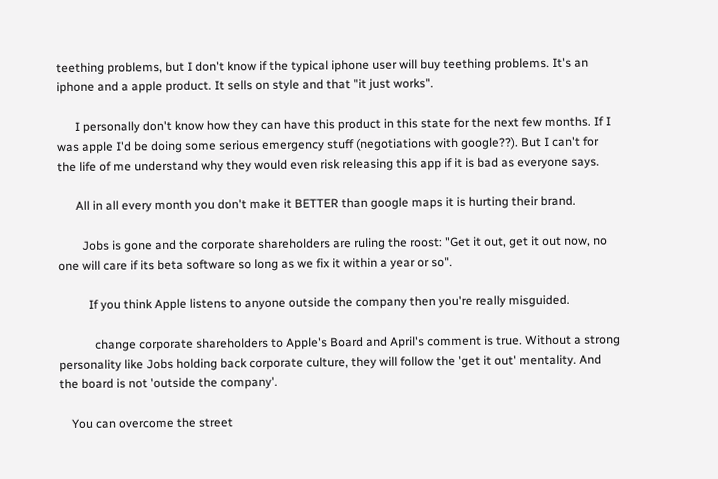teething problems, but I don't know if the typical iphone user will buy teething problems. It's an iphone and a apple product. It sells on style and that "it just works".

      I personally don't know how they can have this product in this state for the next few months. If I was apple I'd be doing some serious emergency stuff (negotiations with google??). But I can't for the life of me understand why they would even risk releasing this app if it is bad as everyone says.

      All in all every month you don't make it BETTER than google maps it is hurting their brand.

        Jobs is gone and the corporate shareholders are ruling the roost: "Get it out, get it out now, no one will care if its beta software so long as we fix it within a year or so".

          If you think Apple listens to anyone outside the company then you're really misguided.

            change corporate shareholders to Apple's Board and April's comment is true. Without a strong personality like Jobs holding back corporate culture, they will follow the 'get it out' mentality. And the board is not 'outside the company'.

    You can overcome the street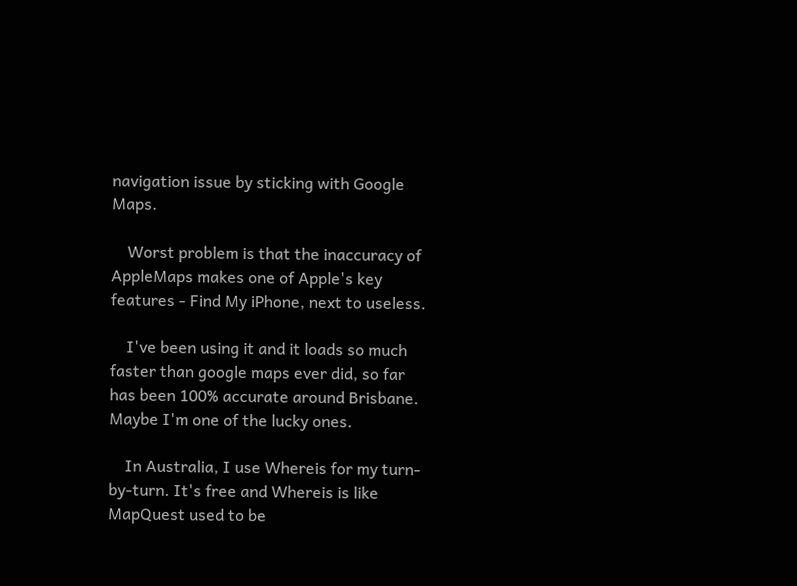navigation issue by sticking with Google Maps.

    Worst problem is that the inaccuracy of AppleMaps makes one of Apple's key features - Find My iPhone, next to useless.

    I've been using it and it loads so much faster than google maps ever did, so far has been 100% accurate around Brisbane. Maybe I'm one of the lucky ones.

    In Australia, I use Whereis for my turn-by-turn. It's free and Whereis is like MapQuest used to be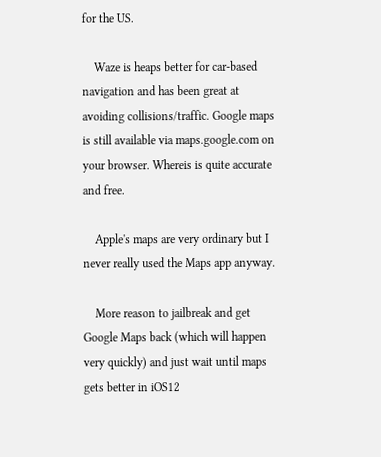for the US.

    Waze is heaps better for car-based navigation and has been great at avoiding collisions/traffic. Google maps is still available via maps.google.com on your browser. Whereis is quite accurate and free.

    Apple's maps are very ordinary but I never really used the Maps app anyway.

    More reason to jailbreak and get Google Maps back (which will happen very quickly) and just wait until maps gets better in iOS12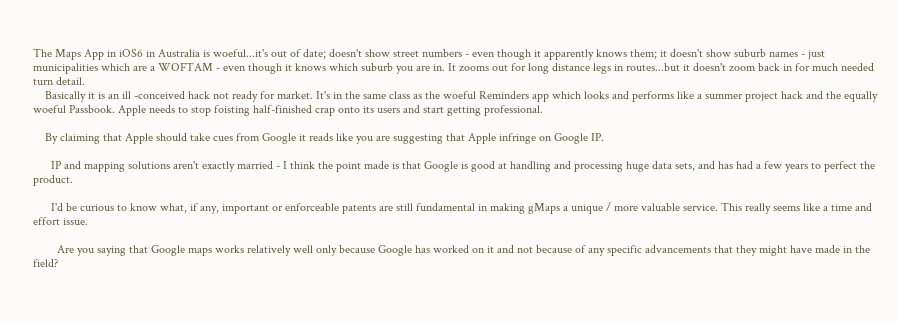The Maps App in iOS6 in Australia is woeful...it's out of date; doesn't show street numbers - even though it apparently knows them; it doesn't show suburb names - just municipalities which are a WOFTAM - even though it knows which suburb you are in. It zooms out for long distance legs in routes...but it doesn't zoom back in for much needed turn detail.
    Basically it is an ill -conceived hack not ready for market. It's in the same class as the woeful Reminders app which looks and performs like a summer project hack and the equally woeful Passbook. Apple needs to stop foisting half-finished crap onto its users and start getting professional.

    By claiming that Apple should take cues from Google it reads like you are suggesting that Apple infringe on Google IP.

      IP and mapping solutions aren't exactly married - I think the point made is that Google is good at handling and processing huge data sets, and has had a few years to perfect the product.

      I'd be curious to know what, if any, important or enforceable patents are still fundamental in making gMaps a unique / more valuable service. This really seems like a time and effort issue.

        Are you saying that Google maps works relatively well only because Google has worked on it and not because of any specific advancements that they might have made in the field?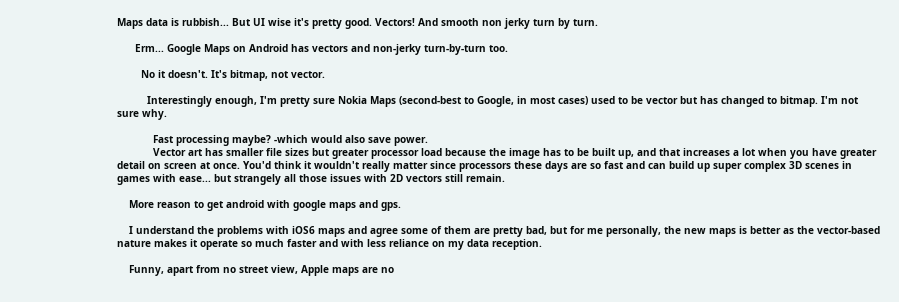Maps data is rubbish... But UI wise it's pretty good. Vectors! And smooth non jerky turn by turn.

      Erm... Google Maps on Android has vectors and non-jerky turn-by-turn too.

        No it doesn't. It's bitmap, not vector.

          Interestingly enough, I'm pretty sure Nokia Maps (second-best to Google, in most cases) used to be vector but has changed to bitmap. I'm not sure why.

            Fast processing maybe? -which would also save power.
            Vector art has smaller file sizes but greater processor load because the image has to be built up, and that increases a lot when you have greater detail on screen at once. You'd think it wouldn't really matter since processors these days are so fast and can build up super complex 3D scenes in games with ease... but strangely all those issues with 2D vectors still remain.

    More reason to get android with google maps and gps.

    I understand the problems with iOS6 maps and agree some of them are pretty bad, but for me personally, the new maps is better as the vector-based nature makes it operate so much faster and with less reliance on my data reception.

    Funny, apart from no street view, Apple maps are no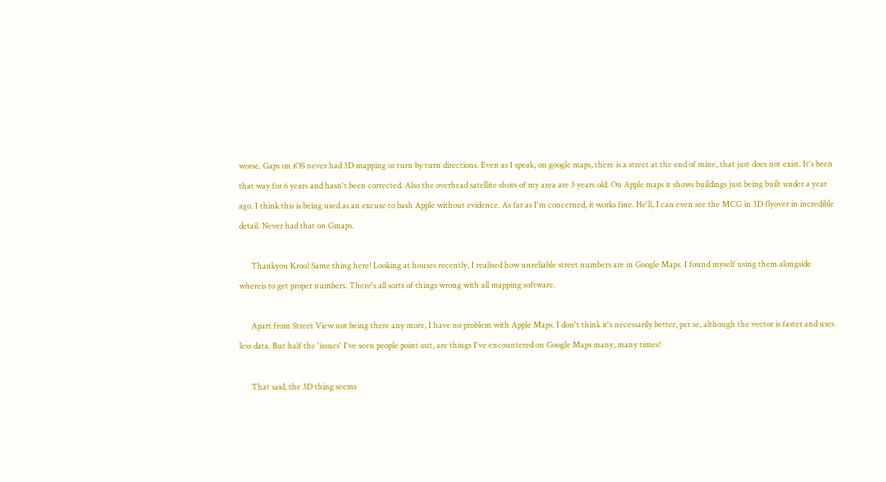worse. Gaps on iOS never had 3D mapping or turn by turn directions. Even as I speak, on google maps, there is a street at the end of mine, that just does not exist. It's been that way for 6 years and hasn't been corrected. Also the overhead satellite shots of my area are 3 years old. On Apple maps it shows buildings just being built under a year ago. I think this is being used as an excuse to bash Apple without evidence. As far as I'm concerned, it works fine. He'll, I can even see the MCG in 3D flyover in incredible detail. Never had that on Gmaps.

      Thankyou Kroo! Same thing here! Looking at houses recently, I realised how unreliable street numbers are in Google Maps. I found myself using them alongside whereis to get proper numbers. There's all sorts of things wrong with all mapping software.

      Apart from Street View not being there any more, I have no problem with Apple Maps. I don't think it's necessarily better, per se, although the vector is faster and uses less data. But half the 'issues' I've seen people point out, are things I've encountered on Google Maps many, many times!

      That said, the 3D thing seems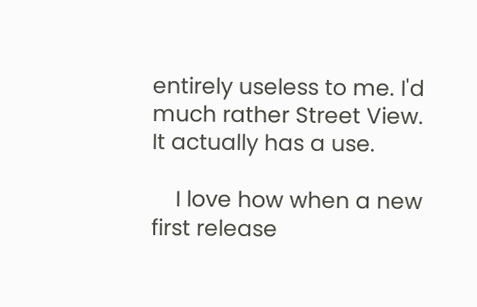entirely useless to me. I'd much rather Street View. It actually has a use.

    I love how when a new first release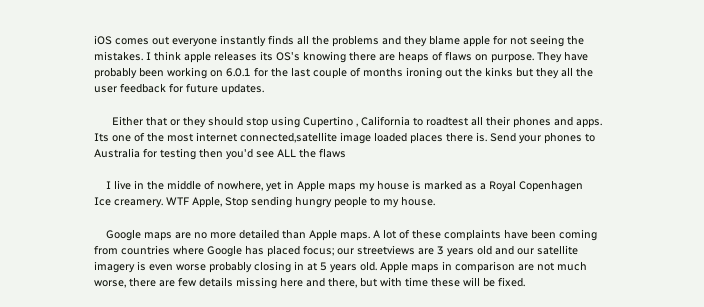iOS comes out everyone instantly finds all the problems and they blame apple for not seeing the mistakes. I think apple releases its OS's knowing there are heaps of flaws on purpose. They have probably been working on 6.0.1 for the last couple of months ironing out the kinks but they all the user feedback for future updates.

      Either that or they should stop using Cupertino , California to roadtest all their phones and apps. Its one of the most internet connected,satellite image loaded places there is. Send your phones to Australia for testing then you'd see ALL the flaws

    I live in the middle of nowhere, yet in Apple maps my house is marked as a Royal Copenhagen Ice creamery. WTF Apple, Stop sending hungry people to my house.

    Google maps are no more detailed than Apple maps. A lot of these complaints have been coming from countries where Google has placed focus; our streetviews are 3 years old and our satellite imagery is even worse probably closing in at 5 years old. Apple maps in comparison are not much worse, there are few details missing here and there, but with time these will be fixed.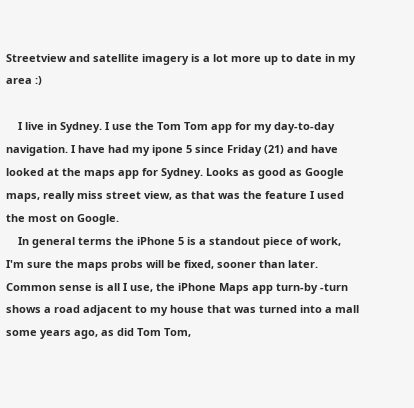Streetview and satellite imagery is a lot more up to date in my area :)

    I live in Sydney. I use the Tom Tom app for my day-to-day navigation. I have had my ipone 5 since Friday (21) and have looked at the maps app for Sydney. Looks as good as Google maps, really miss street view, as that was the feature I used the most on Google.
    In general terms the iPhone 5 is a standout piece of work, I'm sure the maps probs will be fixed, sooner than later. Common sense is all I use, the iPhone Maps app turn-by -turn shows a road adjacent to my house that was turned into a mall some years ago, as did Tom Tom,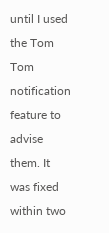until I used the Tom Tom notification feature to advise them. It was fixed within two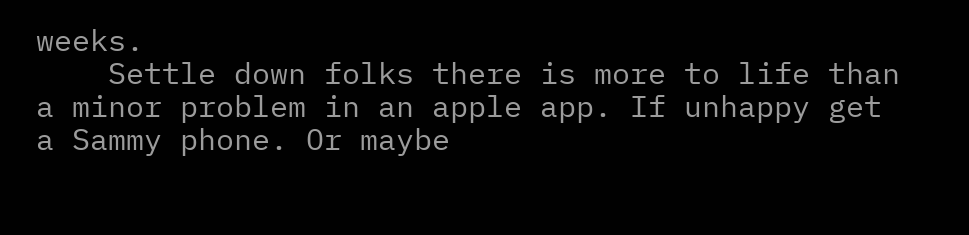weeks.
    Settle down folks there is more to life than a minor problem in an apple app. If unhappy get a Sammy phone. Or maybe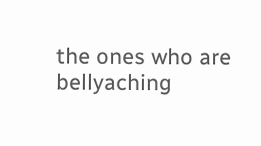the ones who are bellyaching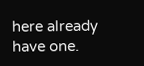here already have one.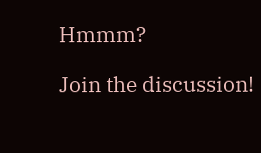Hmmm?

Join the discussion!